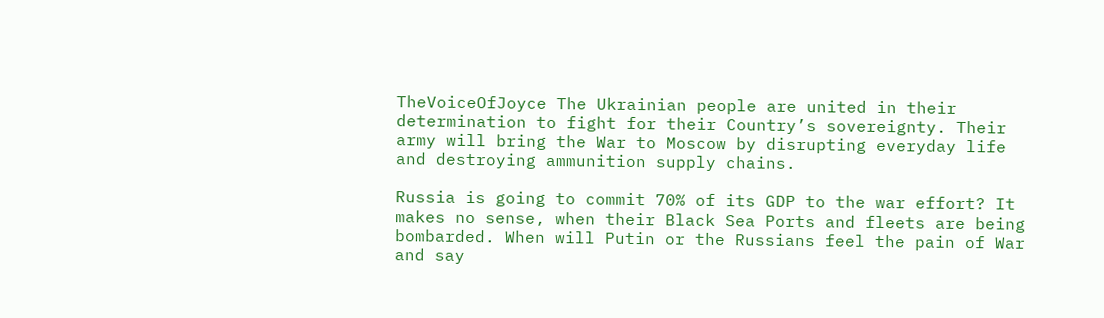TheVoiceOfJoyce The Ukrainian people are united in their determination to fight for their Country’s sovereignty. Their army will bring the War to Moscow by disrupting everyday life and destroying ammunition supply chains.

Russia is going to commit 70% of its GDP to the war effort? It makes no sense, when their Black Sea Ports and fleets are being bombarded. When will Putin or the Russians feel the pain of War and say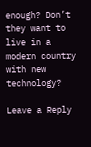enough? Don’t they want to live in a modern country with new technology?

Leave a Reply